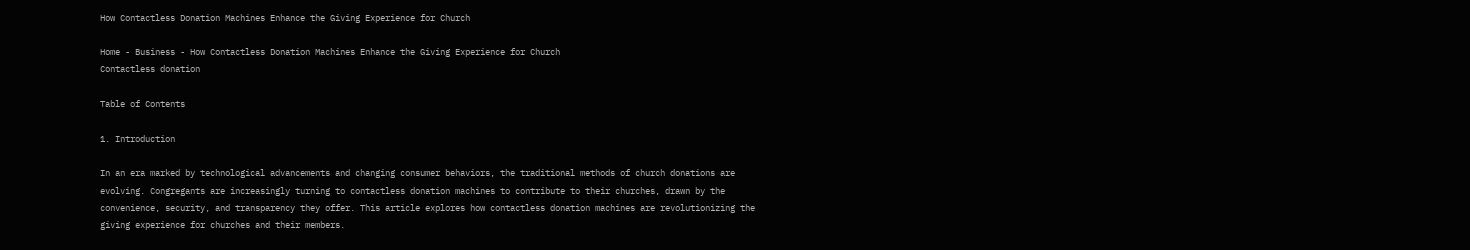How Contactless Donation Machines Enhance the Giving Experience for Church

Home - Business - How Contactless Donation Machines Enhance the Giving Experience for Church
Contactless donation

Table of Contents

1. Introduction

In an era marked by technological advancements and changing consumer behaviors, the traditional methods of church donations are evolving. Congregants are increasingly turning to contactless donation machines to contribute to their churches, drawn by the convenience, security, and transparency they offer. This article explores how contactless donation machines are revolutionizing the giving experience for churches and their members.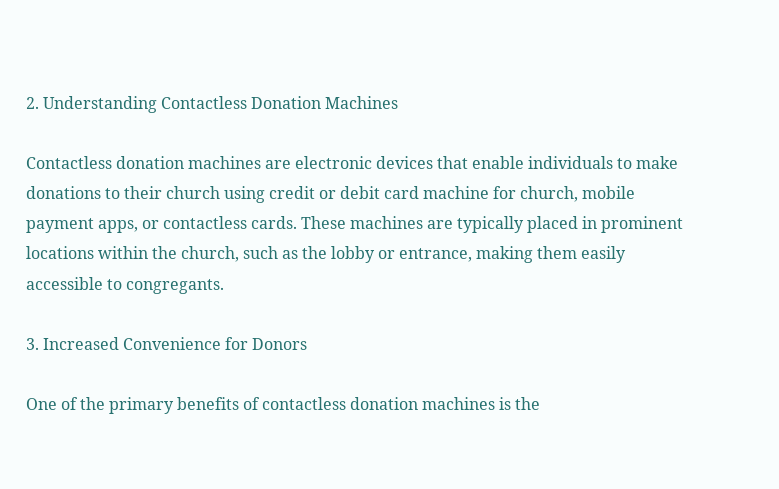2. Understanding Contactless Donation Machines

Contactless donation machines are electronic devices that enable individuals to make donations to their church using credit or debit card machine for church, mobile payment apps, or contactless cards. These machines are typically placed in prominent locations within the church, such as the lobby or entrance, making them easily accessible to congregants.

3. Increased Convenience for Donors

One of the primary benefits of contactless donation machines is the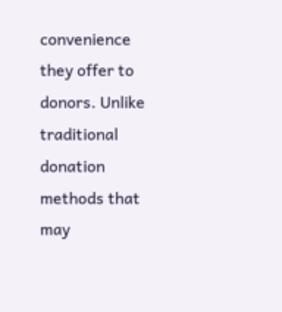convenience they offer to donors. Unlike traditional donation methods that may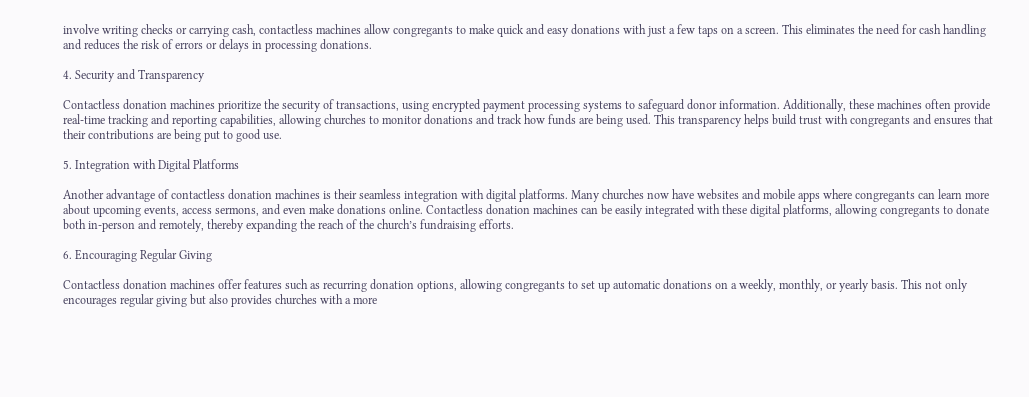involve writing checks or carrying cash, contactless machines allow congregants to make quick and easy donations with just a few taps on a screen. This eliminates the need for cash handling and reduces the risk of errors or delays in processing donations.

4. Security and Transparency

Contactless donation machines prioritize the security of transactions, using encrypted payment processing systems to safeguard donor information. Additionally, these machines often provide real-time tracking and reporting capabilities, allowing churches to monitor donations and track how funds are being used. This transparency helps build trust with congregants and ensures that their contributions are being put to good use.

5. Integration with Digital Platforms

Another advantage of contactless donation machines is their seamless integration with digital platforms. Many churches now have websites and mobile apps where congregants can learn more about upcoming events, access sermons, and even make donations online. Contactless donation machines can be easily integrated with these digital platforms, allowing congregants to donate both in-person and remotely, thereby expanding the reach of the church’s fundraising efforts.

6. Encouraging Regular Giving

Contactless donation machines offer features such as recurring donation options, allowing congregants to set up automatic donations on a weekly, monthly, or yearly basis. This not only encourages regular giving but also provides churches with a more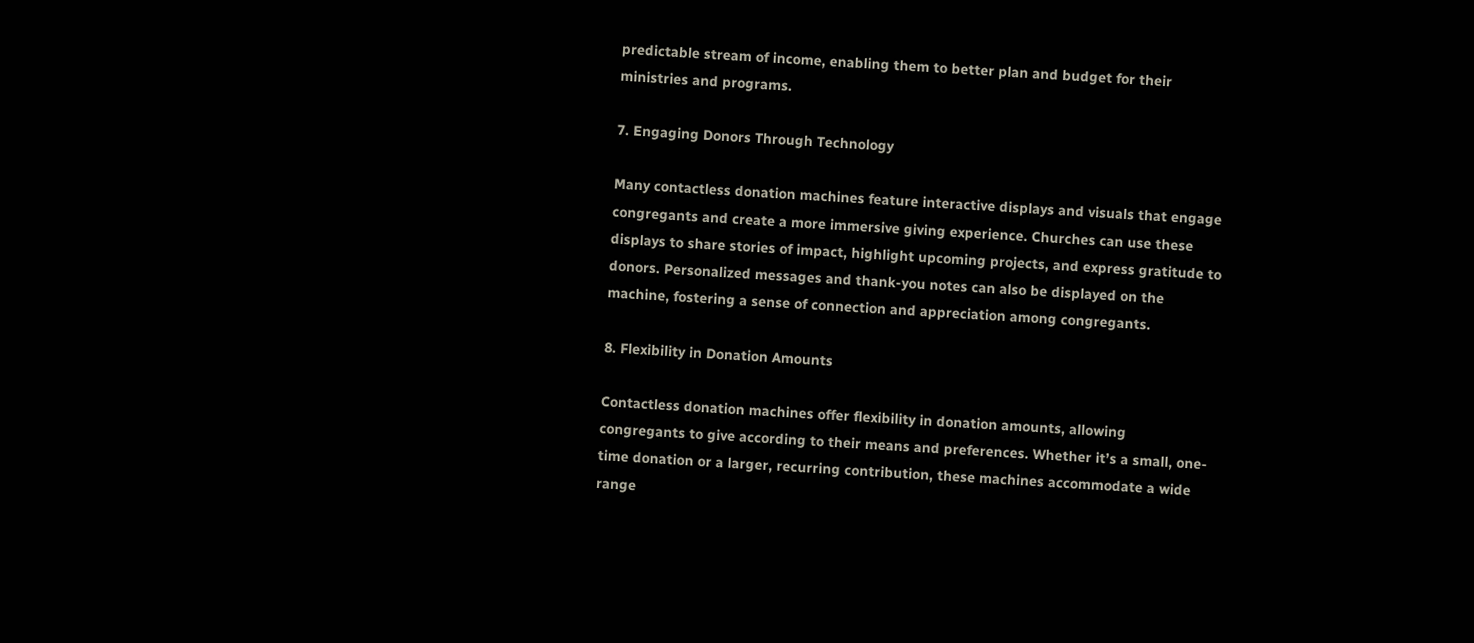predictable stream of income, enabling them to better plan and budget for their ministries and programs.

7. Engaging Donors Through Technology

Many contactless donation machines feature interactive displays and visuals that engage congregants and create a more immersive giving experience. Churches can use these displays to share stories of impact, highlight upcoming projects, and express gratitude to donors. Personalized messages and thank-you notes can also be displayed on the machine, fostering a sense of connection and appreciation among congregants.

8. Flexibility in Donation Amounts

Contactless donation machines offer flexibility in donation amounts, allowing congregants to give according to their means and preferences. Whether it’s a small, one-time donation or a larger, recurring contribution, these machines accommodate a wide range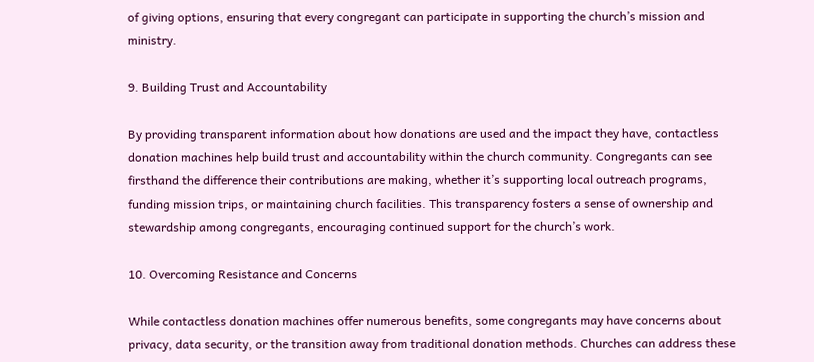of giving options, ensuring that every congregant can participate in supporting the church’s mission and ministry.

9. Building Trust and Accountability

By providing transparent information about how donations are used and the impact they have, contactless donation machines help build trust and accountability within the church community. Congregants can see firsthand the difference their contributions are making, whether it’s supporting local outreach programs, funding mission trips, or maintaining church facilities. This transparency fosters a sense of ownership and stewardship among congregants, encouraging continued support for the church’s work.

10. Overcoming Resistance and Concerns

While contactless donation machines offer numerous benefits, some congregants may have concerns about privacy, data security, or the transition away from traditional donation methods. Churches can address these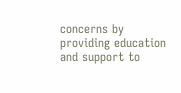concerns by providing education and support to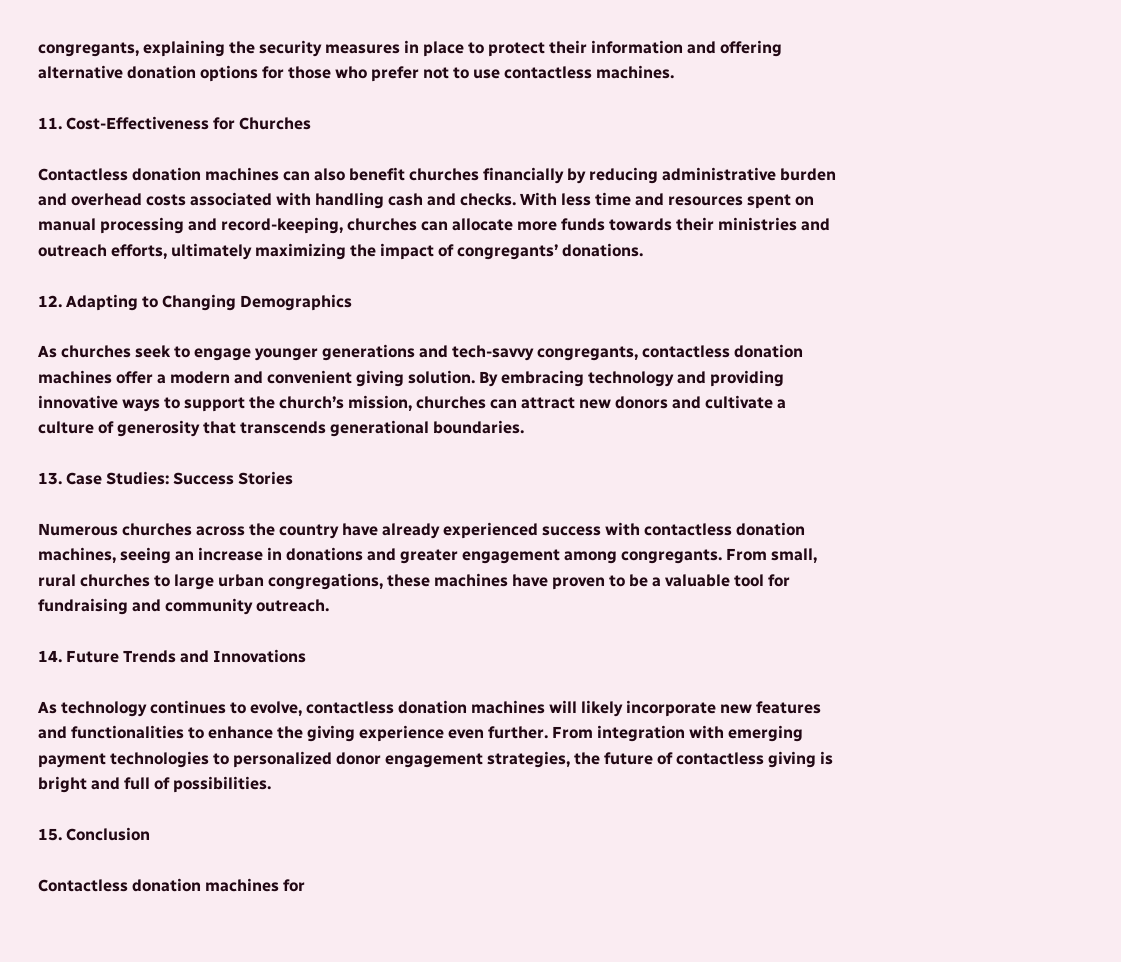congregants, explaining the security measures in place to protect their information and offering alternative donation options for those who prefer not to use contactless machines.

11. Cost-Effectiveness for Churches

Contactless donation machines can also benefit churches financially by reducing administrative burden and overhead costs associated with handling cash and checks. With less time and resources spent on manual processing and record-keeping, churches can allocate more funds towards their ministries and outreach efforts, ultimately maximizing the impact of congregants’ donations.

12. Adapting to Changing Demographics

As churches seek to engage younger generations and tech-savvy congregants, contactless donation machines offer a modern and convenient giving solution. By embracing technology and providing innovative ways to support the church’s mission, churches can attract new donors and cultivate a culture of generosity that transcends generational boundaries.

13. Case Studies: Success Stories

Numerous churches across the country have already experienced success with contactless donation machines, seeing an increase in donations and greater engagement among congregants. From small, rural churches to large urban congregations, these machines have proven to be a valuable tool for fundraising and community outreach.

14. Future Trends and Innovations

As technology continues to evolve, contactless donation machines will likely incorporate new features and functionalities to enhance the giving experience even further. From integration with emerging payment technologies to personalized donor engagement strategies, the future of contactless giving is bright and full of possibilities.

15. Conclusion

Contactless donation machines for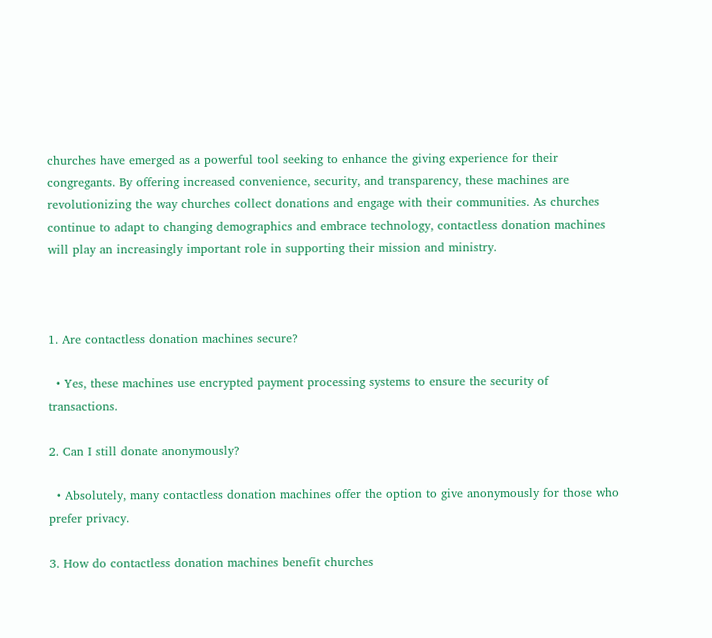churches have emerged as a powerful tool seeking to enhance the giving experience for their congregants. By offering increased convenience, security, and transparency, these machines are revolutionizing the way churches collect donations and engage with their communities. As churches continue to adapt to changing demographics and embrace technology, contactless donation machines will play an increasingly important role in supporting their mission and ministry.



1. Are contactless donation machines secure?

  • Yes, these machines use encrypted payment processing systems to ensure the security of transactions.

2. Can I still donate anonymously?

  • Absolutely, many contactless donation machines offer the option to give anonymously for those who prefer privacy.

3. How do contactless donation machines benefit churches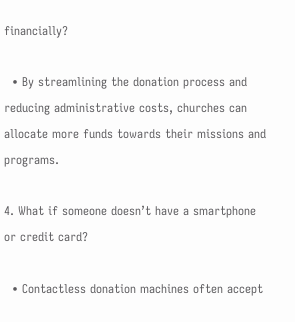financially?

  • By streamlining the donation process and reducing administrative costs, churches can allocate more funds towards their missions and programs.

4. What if someone doesn’t have a smartphone or credit card?

  • Contactless donation machines often accept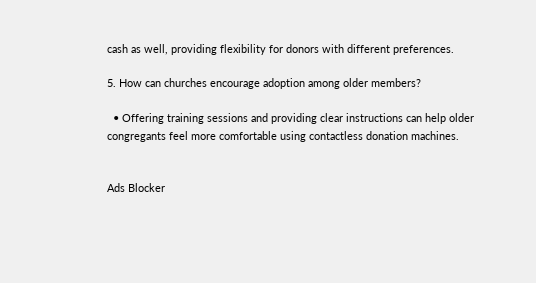cash as well, providing flexibility for donors with different preferences.

5. How can churches encourage adoption among older members?

  • Offering training sessions and providing clear instructions can help older congregants feel more comfortable using contactless donation machines.


Ads Blocker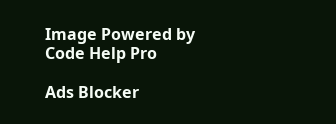Image Powered by Code Help Pro

Ads Blocker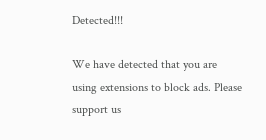Detected!!!

We have detected that you are using extensions to block ads. Please support us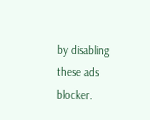by disabling these ads blocker.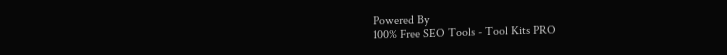Powered By
100% Free SEO Tools - Tool Kits PRO